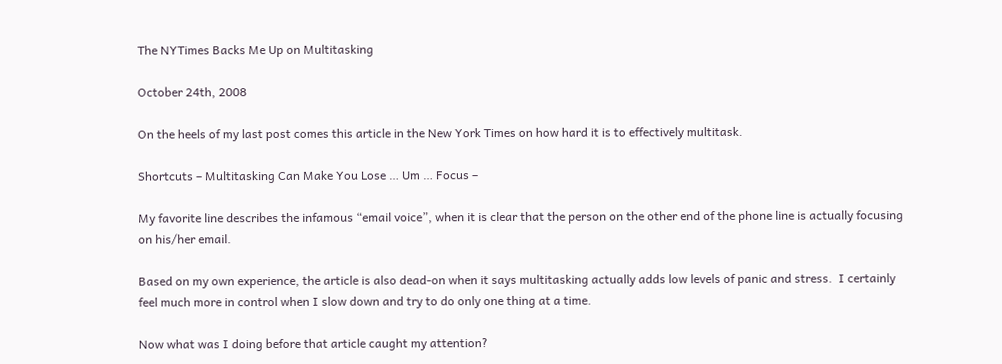The NYTimes Backs Me Up on Multitasking

October 24th, 2008

On the heels of my last post comes this article in the New York Times on how hard it is to effectively multitask.

Shortcuts – Multitasking Can Make You Lose … Um … Focus –

My favorite line describes the infamous “email voice”, when it is clear that the person on the other end of the phone line is actually focusing on his/her email.

Based on my own experience, the article is also dead-on when it says multitasking actually adds low levels of panic and stress.  I certainly feel much more in control when I slow down and try to do only one thing at a time.

Now what was I doing before that article caught my attention?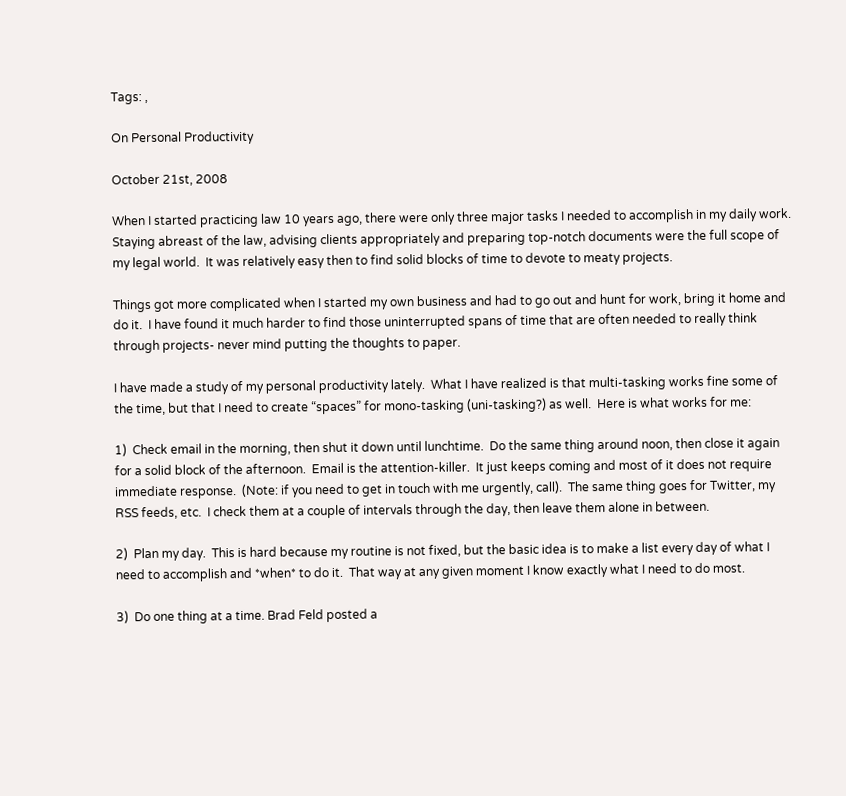Tags: ,

On Personal Productivity

October 21st, 2008

When I started practicing law 10 years ago, there were only three major tasks I needed to accomplish in my daily work.  Staying abreast of the law, advising clients appropriately and preparing top-notch documents were the full scope of my legal world.  It was relatively easy then to find solid blocks of time to devote to meaty projects.

Things got more complicated when I started my own business and had to go out and hunt for work, bring it home and do it.  I have found it much harder to find those uninterrupted spans of time that are often needed to really think through projects- never mind putting the thoughts to paper.

I have made a study of my personal productivity lately.  What I have realized is that multi-tasking works fine some of the time, but that I need to create “spaces” for mono-tasking (uni-tasking?) as well.  Here is what works for me:

1)  Check email in the morning, then shut it down until lunchtime.  Do the same thing around noon, then close it again for a solid block of the afternoon.  Email is the attention-killer.  It just keeps coming and most of it does not require immediate response.  (Note: if you need to get in touch with me urgently, call).  The same thing goes for Twitter, my RSS feeds, etc.  I check them at a couple of intervals through the day, then leave them alone in between.

2)  Plan my day.  This is hard because my routine is not fixed, but the basic idea is to make a list every day of what I need to accomplish and *when* to do it.  That way at any given moment I know exactly what I need to do most.

3)  Do one thing at a time. Brad Feld posted a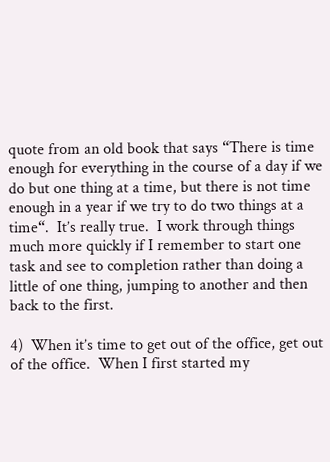quote from an old book that says “There is time enough for everything in the course of a day if we do but one thing at a time, but there is not time enough in a year if we try to do two things at a time“.  It’s really true.  I work through things much more quickly if I remember to start one task and see to completion rather than doing a little of one thing, jumping to another and then back to the first.

4)  When it’s time to get out of the office, get out of the office.  When I first started my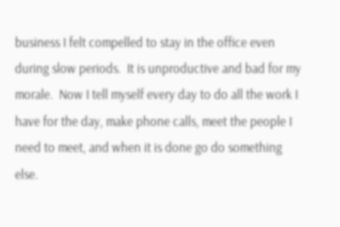business I felt compelled to stay in the office even during slow periods.  It is unproductive and bad for my morale.  Now I tell myself every day to do all the work I have for the day, make phone calls, meet the people I need to meet, and when it is done go do something else.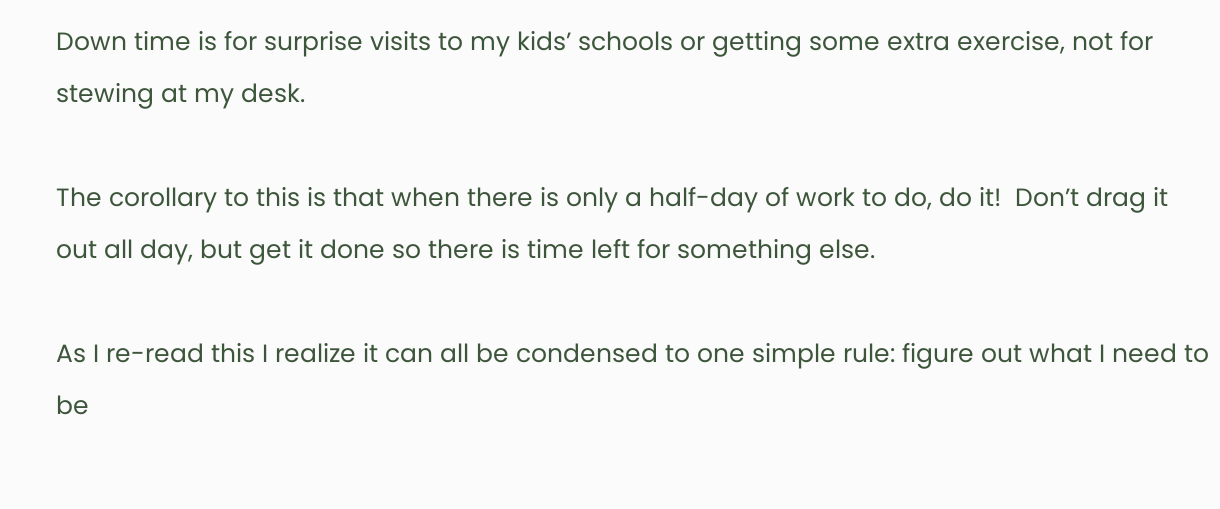Down time is for surprise visits to my kids’ schools or getting some extra exercise, not for stewing at my desk.

The corollary to this is that when there is only a half-day of work to do, do it!  Don’t drag it out all day, but get it done so there is time left for something else.

As I re-read this I realize it can all be condensed to one simple rule: figure out what I need to be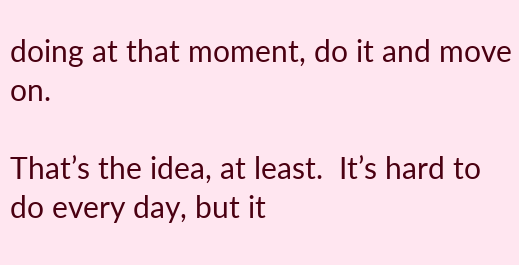doing at that moment, do it and move on.

That’s the idea, at least.  It’s hard to do every day, but it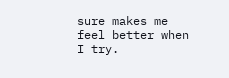sure makes me feel better when I try.